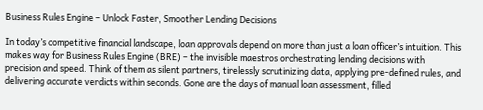Business Rules Engine – Unlock Faster, Smoother Lending Decisions

In today’s competitive financial landscape, loan approvals depend on more than just a loan officer’s intuition. This makes way for Business Rules Engine (BRE) – the invisible maestros orchestrating lending decisions with precision and speed. Think of them as silent partners, tirelessly scrutinizing data, applying pre-defined rules, and delivering accurate verdicts within seconds. Gone are the days of manual loan assessment, filled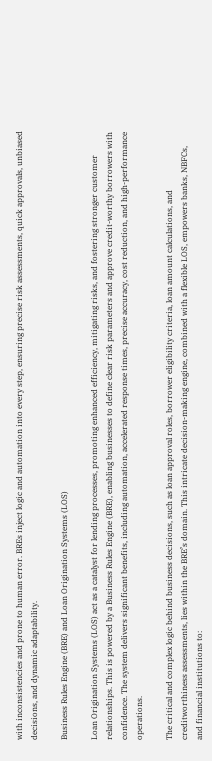with inconsistencies and prone to human error. BREs inject logic and automation into every step, ensuring precise risk assessments, quick approvals, unbiased decisions, and dynamic adaptability.

Business Rules Engine (BRE) and Loan Origination Systems (LOS)

Loan Origination Systems (LOS) act as a catalyst for lending processes, promoting enhanced efficiency, mitigating risks, and fostering stronger customer relationships. This is powered by a Business Rules Engine (BRE), enabling businesses to define clear risk parameters and approve credit-worthy borrowers with confidence. The system delivers significant benefits, including automation, accelerated response times, precise accuracy, cost reduction, and high-performance operations.

The critical and complex logic behind business decisions, such as loan approval roles, borrower eligibility criteria, loan amount calculations, and creditworthiness assessments, lies within the BRE’s domain. This intricate decision-making engine, combined with a flexible LOS, empowers banks, NBFCs, and financial institutions to: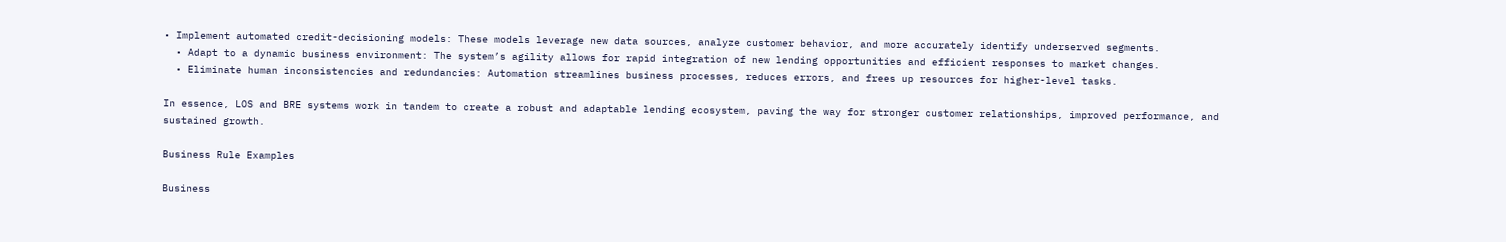• Implement automated credit-decisioning models: These models leverage new data sources, analyze customer behavior, and more accurately identify underserved segments.
  • Adapt to a dynamic business environment: The system’s agility allows for rapid integration of new lending opportunities and efficient responses to market changes.
  • Eliminate human inconsistencies and redundancies: Automation streamlines business processes, reduces errors, and frees up resources for higher-level tasks.

In essence, LOS and BRE systems work in tandem to create a robust and adaptable lending ecosystem, paving the way for stronger customer relationships, improved performance, and sustained growth.

Business Rule Examples

Business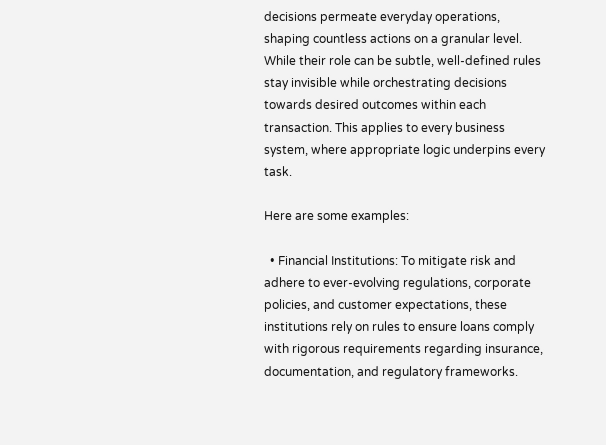decisions permeate everyday operations, shaping countless actions on a granular level. While their role can be subtle, well-defined rules stay invisible while orchestrating decisions towards desired outcomes within each transaction. This applies to every business system, where appropriate logic underpins every task.

Here are some examples:

  • Financial Institutions: To mitigate risk and adhere to ever-evolving regulations, corporate policies, and customer expectations, these institutions rely on rules to ensure loans comply with rigorous requirements regarding insurance, documentation, and regulatory frameworks.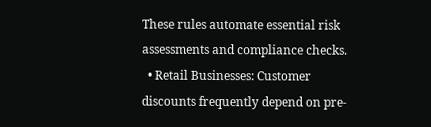These rules automate essential risk assessments and compliance checks.
  • Retail Businesses: Customer discounts frequently depend on pre-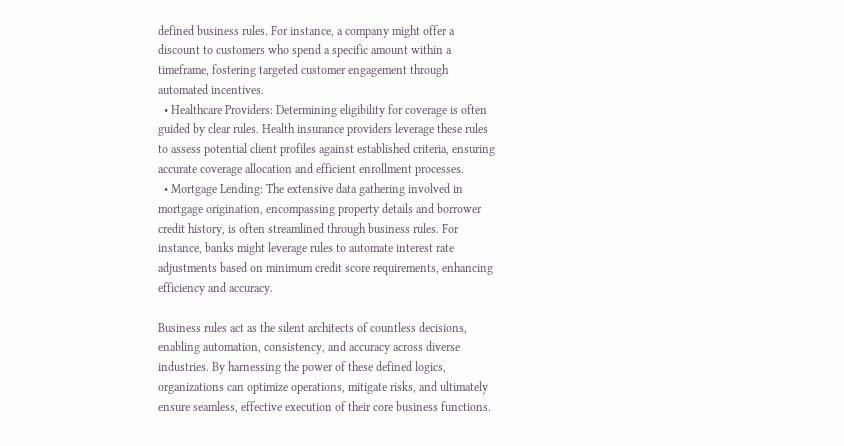defined business rules. For instance, a company might offer a discount to customers who spend a specific amount within a timeframe, fostering targeted customer engagement through automated incentives.
  • Healthcare Providers: Determining eligibility for coverage is often guided by clear rules. Health insurance providers leverage these rules to assess potential client profiles against established criteria, ensuring accurate coverage allocation and efficient enrollment processes.
  • Mortgage Lending: The extensive data gathering involved in mortgage origination, encompassing property details and borrower credit history, is often streamlined through business rules. For instance, banks might leverage rules to automate interest rate adjustments based on minimum credit score requirements, enhancing efficiency and accuracy.

Business rules act as the silent architects of countless decisions, enabling automation, consistency, and accuracy across diverse industries. By harnessing the power of these defined logics, organizations can optimize operations, mitigate risks, and ultimately ensure seamless, effective execution of their core business functions.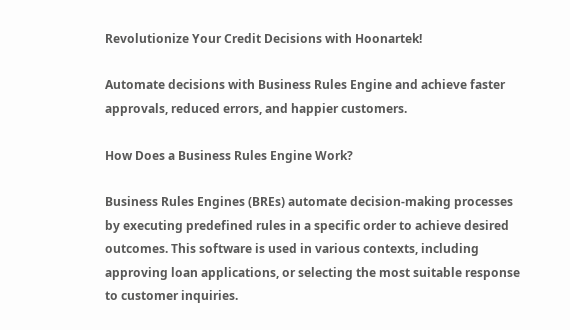Revolutionize Your Credit Decisions with Hoonartek!

Automate decisions with Business Rules Engine and achieve faster approvals, reduced errors, and happier customers.

How Does a Business Rules Engine Work?

Business Rules Engines (BREs) automate decision-making processes by executing predefined rules in a specific order to achieve desired outcomes. This software is used in various contexts, including approving loan applications, or selecting the most suitable response to customer inquiries.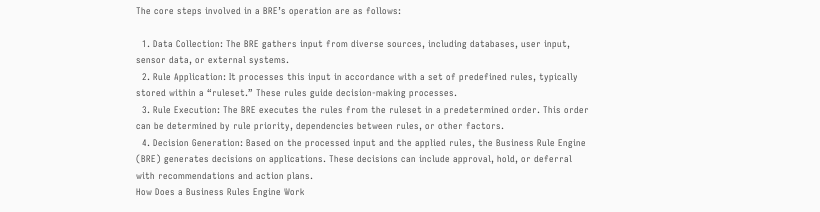The core steps involved in a BRE’s operation are as follows:

  1. Data Collection: The BRE gathers input from diverse sources, including databases, user input, sensor data, or external systems.
  2. Rule Application: It processes this input in accordance with a set of predefined rules, typically stored within a “ruleset.” These rules guide decision-making processes.
  3. Rule Execution: The BRE executes the rules from the ruleset in a predetermined order. This order can be determined by rule priority, dependencies between rules, or other factors.
  4. Decision Generation: Based on the processed input and the applied rules, the Business Rule Engine (BRE) generates decisions on applications. These decisions can include approval, hold, or deferral with recommendations and action plans.
How Does a Business Rules Engine Work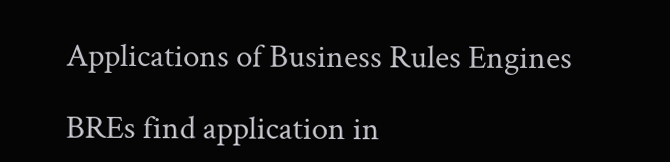Applications of Business Rules Engines

BREs find application in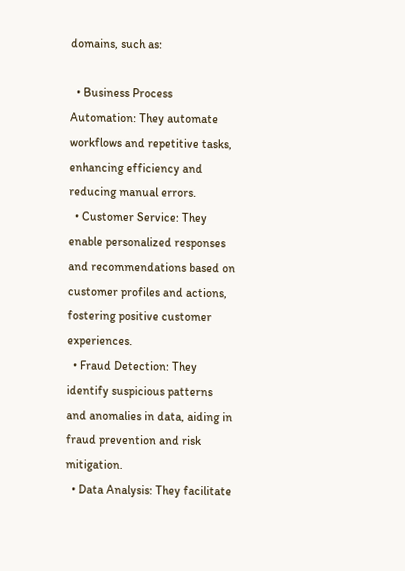domains, such as:

  • Business Process Automation: They automate workflows and repetitive tasks, enhancing efficiency and reducing manual errors.
  • Customer Service: They enable personalized responses and recommendations based on customer profiles and actions, fostering positive customer experiences.
  • Fraud Detection: They identify suspicious patterns and anomalies in data, aiding in fraud prevention and risk mitigation.
  • Data Analysis: They facilitate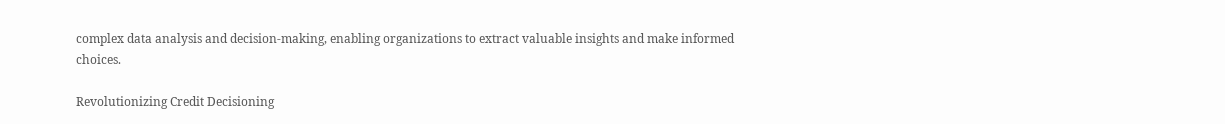complex data analysis and decision-making, enabling organizations to extract valuable insights and make informed choices.

Revolutionizing Credit Decisioning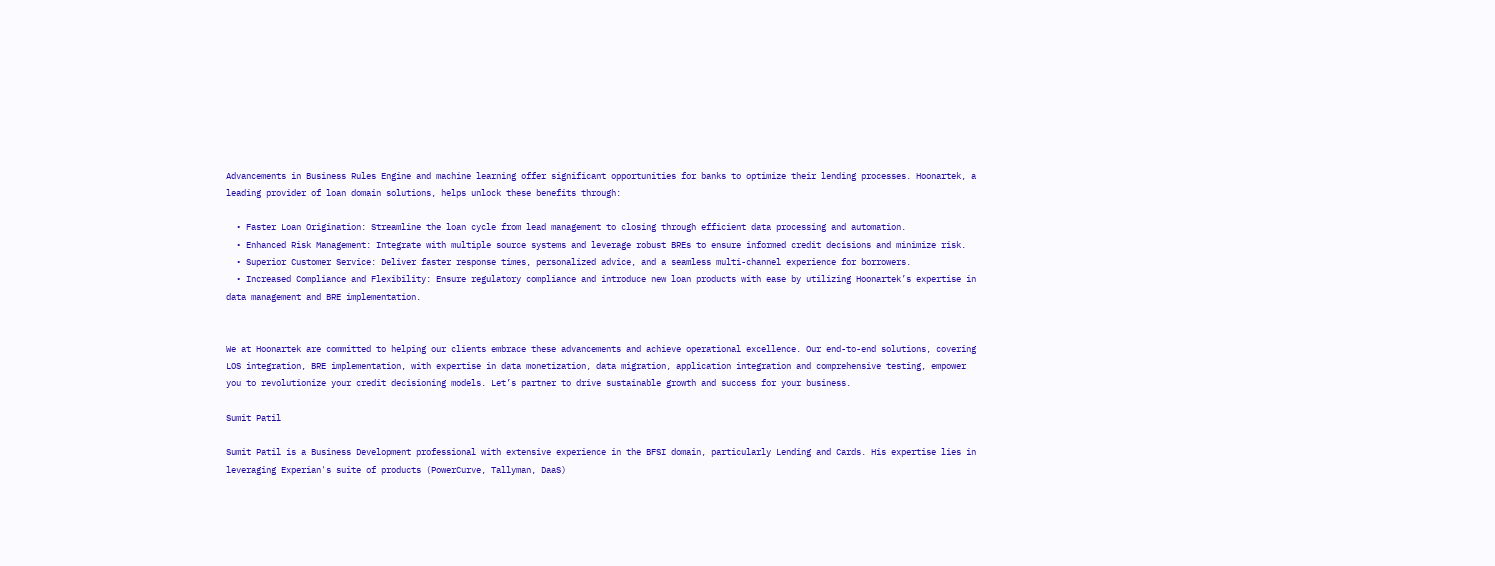Advancements in Business Rules Engine and machine learning offer significant opportunities for banks to optimize their lending processes. Hoonartek, a leading provider of loan domain solutions, helps unlock these benefits through:

  • Faster Loan Origination: Streamline the loan cycle from lead management to closing through efficient data processing and automation.
  • Enhanced Risk Management: Integrate with multiple source systems and leverage robust BREs to ensure informed credit decisions and minimize risk.
  • Superior Customer Service: Deliver faster response times, personalized advice, and a seamless multi-channel experience for borrowers.
  • Increased Compliance and Flexibility: Ensure regulatory compliance and introduce new loan products with ease by utilizing Hoonartek’s expertise in data management and BRE implementation.


We at Hoonartek are committed to helping our clients embrace these advancements and achieve operational excellence. Our end-to-end solutions, covering LOS integration, BRE implementation, with expertise in data monetization, data migration, application integration and comprehensive testing, empower you to revolutionize your credit decisioning models. Let’s partner to drive sustainable growth and success for your business.

Sumit Patil

Sumit Patil is a Business Development professional with extensive experience in the BFSI domain, particularly Lending and Cards. His expertise lies in leveraging Experian's suite of products (PowerCurve, Tallyman, DaaS)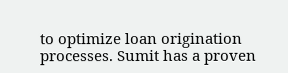to optimize loan origination processes. Sumit has a proven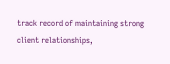track record of maintaining strong client relationships,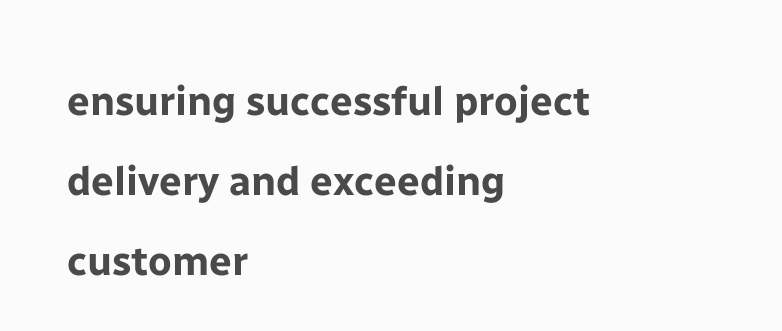ensuring successful project delivery and exceeding customer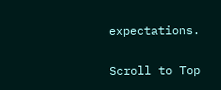expectations.

Scroll to Top